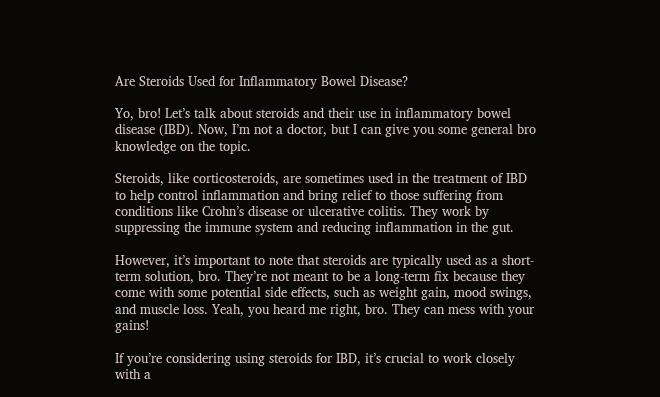Are Steroids Used for Inflammatory Bowel Disease?

Yo, bro! Let’s talk about steroids and their use in inflammatory bowel disease (IBD). Now, I’m not a doctor, but I can give you some general bro knowledge on the topic.

Steroids, like corticosteroids, are sometimes used in the treatment of IBD to help control inflammation and bring relief to those suffering from conditions like Crohn’s disease or ulcerative colitis. They work by suppressing the immune system and reducing inflammation in the gut.

However, it’s important to note that steroids are typically used as a short-term solution, bro. They’re not meant to be a long-term fix because they come with some potential side effects, such as weight gain, mood swings, and muscle loss. Yeah, you heard me right, bro. They can mess with your gains!

If you’re considering using steroids for IBD, it’s crucial to work closely with a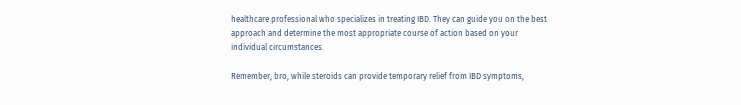healthcare professional who specializes in treating IBD. They can guide you on the best approach and determine the most appropriate course of action based on your individual circumstances.

Remember, bro, while steroids can provide temporary relief from IBD symptoms,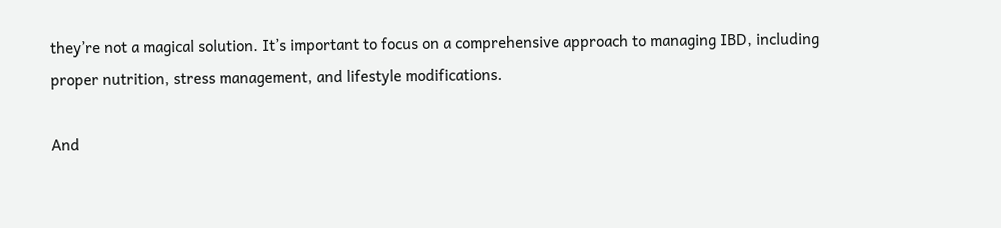they’re not a magical solution. It’s important to focus on a comprehensive approach to managing IBD, including proper nutrition, stress management, and lifestyle modifications.

And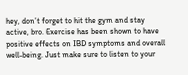hey, don’t forget to hit the gym and stay active, bro. Exercise has been shown to have positive effects on IBD symptoms and overall well-being. Just make sure to listen to your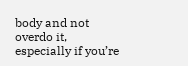body and not overdo it, especially if you’re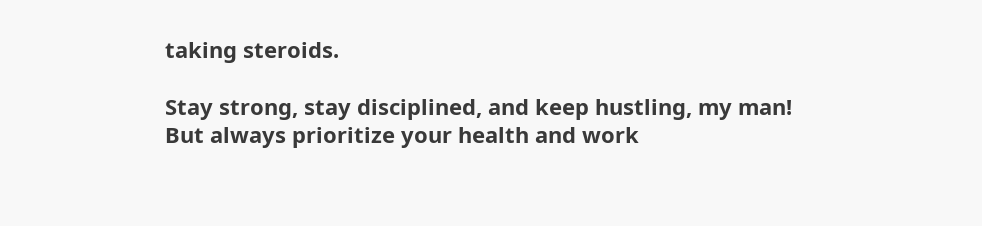taking steroids.

Stay strong, stay disciplined, and keep hustling, my man! But always prioritize your health and work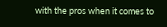with the pros when it comes to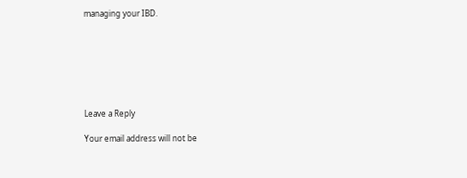managing your IBD.







Leave a Reply

Your email address will not be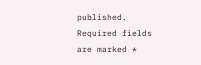published. Required fields are marked *